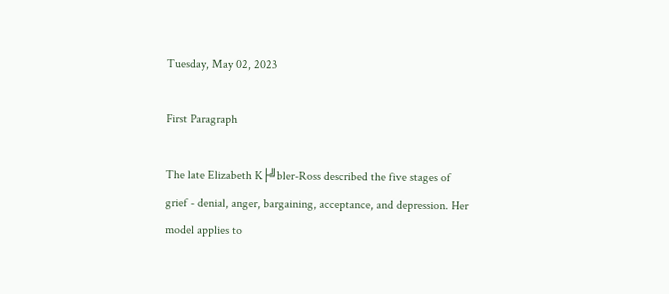Tuesday, May 02, 2023

First Paragraph

The late Elizabeth K├╝bler-Ross described the five stages of grief - denial, anger, bargaining, acceptance, and depression. Her model applies to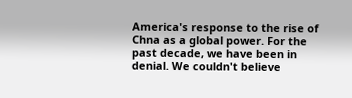America's response to the rise of Chna as a global power. For the past decade, we have been in denial. We couldn't believe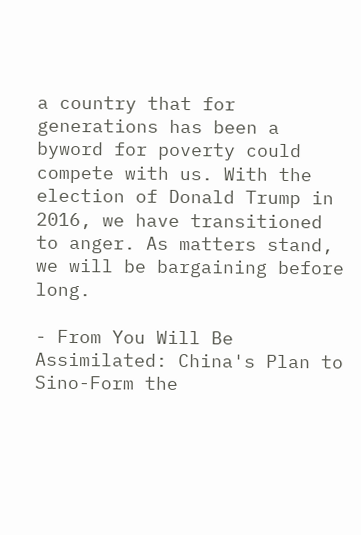a country that for generations has been a byword for poverty could compete with us. With the election of Donald Trump in 2016, we have transitioned to anger. As matters stand, we will be bargaining before long.

- From You Will Be Assimilated: China's Plan to Sino-Form the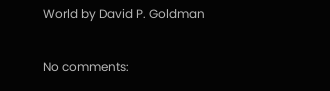World by David P. Goldman

No comments: